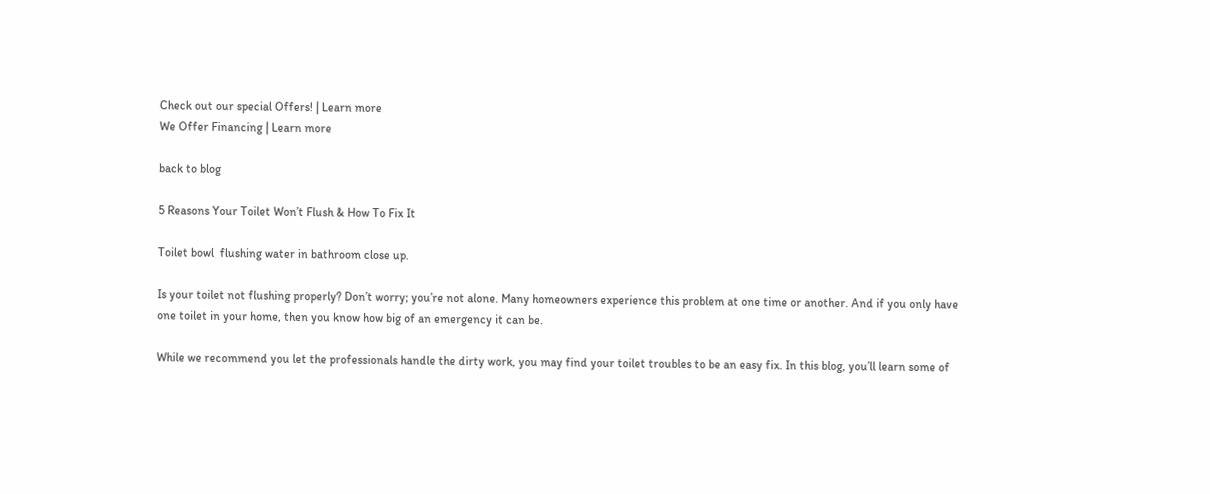Check out our special Offers! | Learn more
We Offer Financing | Learn more

back to blog

5 Reasons Your Toilet Won’t Flush & How To Fix It

Toilet bowl  flushing water in bathroom close up.

Is your toilet not flushing properly? Don’t worry; you’re not alone. Many homeowners experience this problem at one time or another. And if you only have one toilet in your home, then you know how big of an emergency it can be.

While we recommend you let the professionals handle the dirty work, you may find your toilet troubles to be an easy fix. In this blog, you’ll learn some of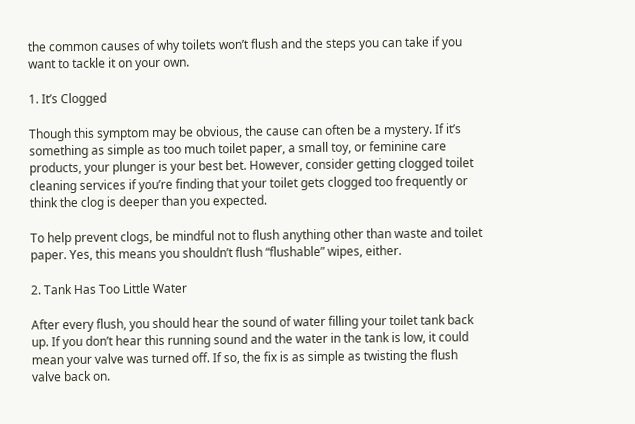the common causes of why toilets won’t flush and the steps you can take if you want to tackle it on your own.

1. It’s Clogged

Though this symptom may be obvious, the cause can often be a mystery. If it’s something as simple as too much toilet paper, a small toy, or feminine care products, your plunger is your best bet. However, consider getting clogged toilet cleaning services if you’re finding that your toilet gets clogged too frequently or think the clog is deeper than you expected.

To help prevent clogs, be mindful not to flush anything other than waste and toilet paper. Yes, this means you shouldn’t flush “flushable” wipes, either.

2. Tank Has Too Little Water

After every flush, you should hear the sound of water filling your toilet tank back up. If you don’t hear this running sound and the water in the tank is low, it could mean your valve was turned off. If so, the fix is as simple as twisting the flush valve back on.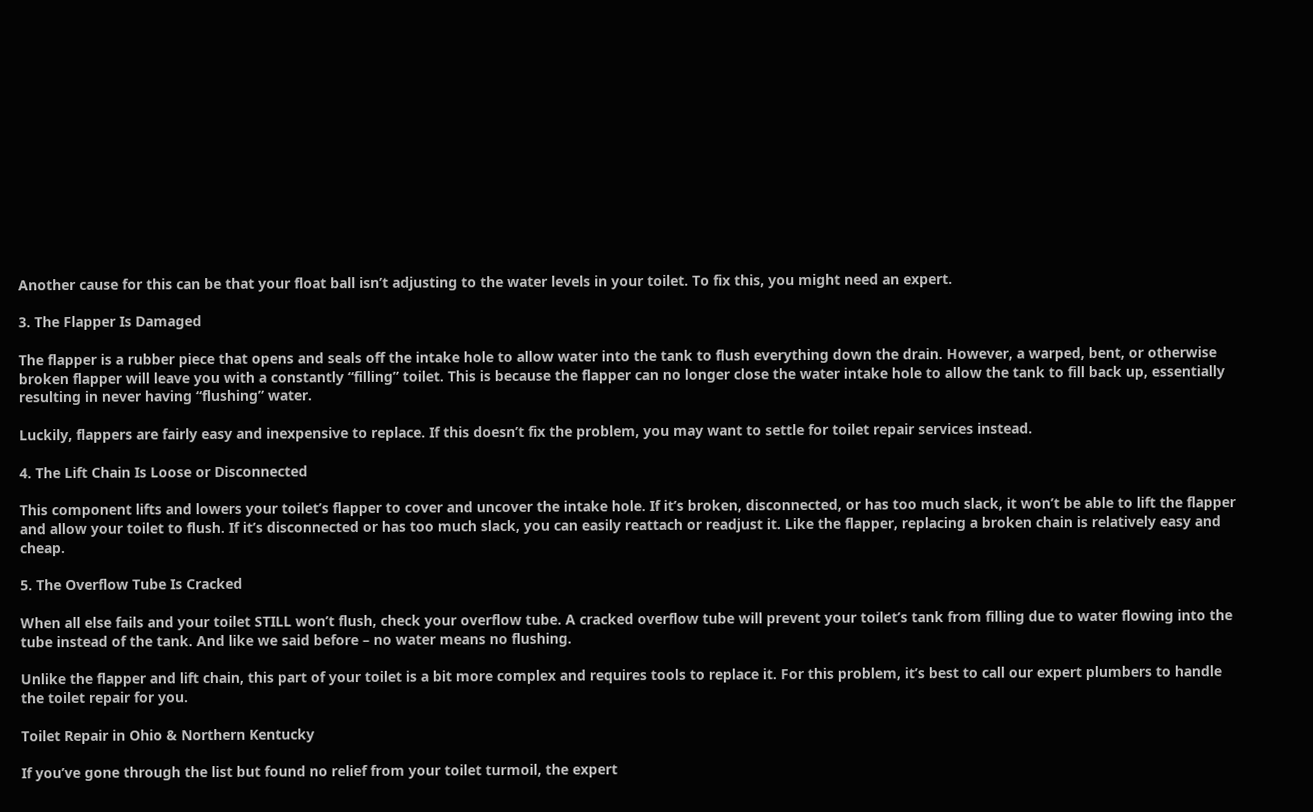Another cause for this can be that your float ball isn’t adjusting to the water levels in your toilet. To fix this, you might need an expert.

3. The Flapper Is Damaged

The flapper is a rubber piece that opens and seals off the intake hole to allow water into the tank to flush everything down the drain. However, a warped, bent, or otherwise broken flapper will leave you with a constantly “filling” toilet. This is because the flapper can no longer close the water intake hole to allow the tank to fill back up, essentially resulting in never having “flushing” water.

Luckily, flappers are fairly easy and inexpensive to replace. If this doesn’t fix the problem, you may want to settle for toilet repair services instead.

4. The Lift Chain Is Loose or Disconnected

This component lifts and lowers your toilet’s flapper to cover and uncover the intake hole. If it’s broken, disconnected, or has too much slack, it won’t be able to lift the flapper and allow your toilet to flush. If it’s disconnected or has too much slack, you can easily reattach or readjust it. Like the flapper, replacing a broken chain is relatively easy and cheap.

5. The Overflow Tube Is Cracked

When all else fails and your toilet STILL won’t flush, check your overflow tube. A cracked overflow tube will prevent your toilet’s tank from filling due to water flowing into the tube instead of the tank. And like we said before – no water means no flushing.

Unlike the flapper and lift chain, this part of your toilet is a bit more complex and requires tools to replace it. For this problem, it’s best to call our expert plumbers to handle the toilet repair for you.

Toilet Repair in Ohio & Northern Kentucky

If you’ve gone through the list but found no relief from your toilet turmoil, the expert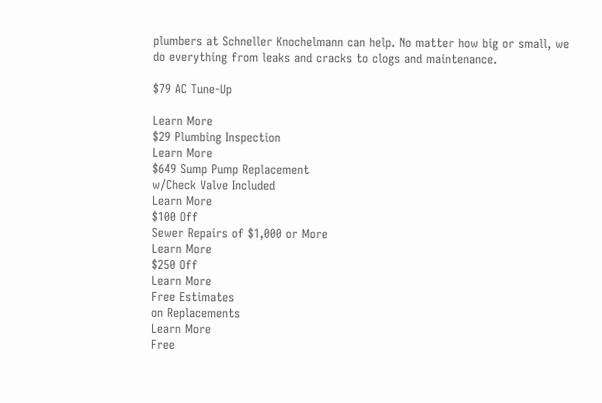plumbers at Schneller Knochelmann can help. No matter how big or small, we do everything from leaks and cracks to clogs and maintenance.

$79 AC Tune-Up

Learn More
$29 Plumbing Inspection
Learn More
$649 Sump Pump Replacement
w/Check Valve Included
Learn More
$100 Off
Sewer Repairs of $1,000 or More
Learn More
$250 Off
Learn More
Free Estimates
on Replacements
Learn More
Free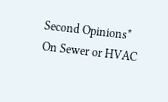Second Opinions*
On Sewer or HVAC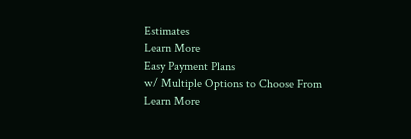Estimates
Learn More
Easy Payment Plans
w/ Multiple Options to Choose From
Learn More